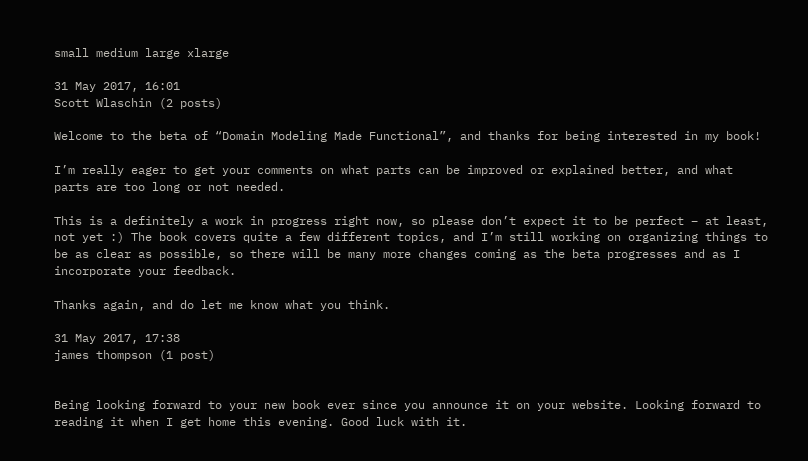small medium large xlarge

31 May 2017, 16:01
Scott Wlaschin (2 posts)

Welcome to the beta of “Domain Modeling Made Functional”, and thanks for being interested in my book!

I’m really eager to get your comments on what parts can be improved or explained better, and what parts are too long or not needed.

This is a definitely a work in progress right now, so please don’t expect it to be perfect – at least, not yet :) The book covers quite a few different topics, and I’m still working on organizing things to be as clear as possible, so there will be many more changes coming as the beta progresses and as I incorporate your feedback.

Thanks again, and do let me know what you think.

31 May 2017, 17:38
james thompson (1 post)


Being looking forward to your new book ever since you announce it on your website. Looking forward to reading it when I get home this evening. Good luck with it.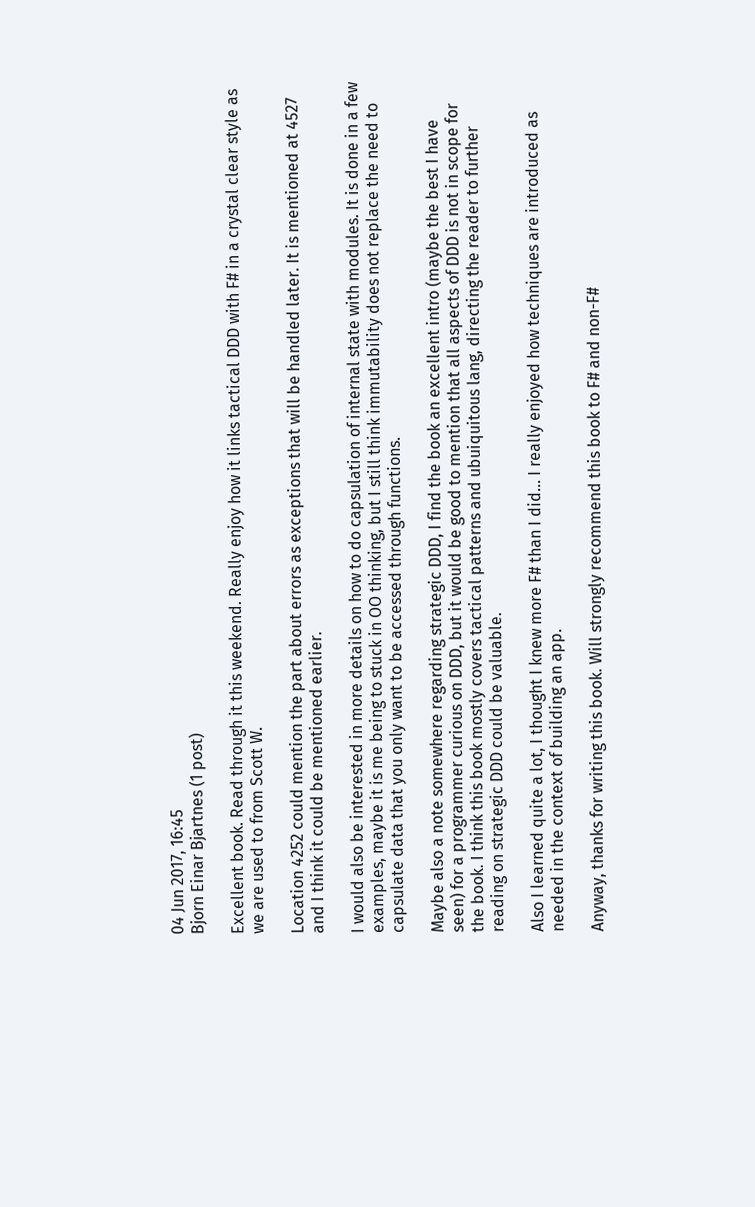04 Jun 2017, 16:45
Bjorn Einar Bjartnes (1 post)

Excellent book. Read through it this weekend. Really enjoy how it links tactical DDD with F# in a crystal clear style as we are used to from Scott W.

Location 4252 could mention the part about errors as exceptions that will be handled later. It is mentioned at 4527 and I think it could be mentioned earlier.

I would also be interested in more details on how to do capsulation of internal state with modules. It is done in a few examples, maybe it is me being to stuck in OO thinking, but I still think immutability does not replace the need to capsulate data that you only want to be accessed through functions.

Maybe also a note somewhere regarding strategic DDD, I find the book an excellent intro (maybe the best I have seen) for a programmer curious on DDD, but it would be good to mention that all aspects of DDD is not in scope for the book. I think this book mostly covers tactical patterns and ubuiquitous lang, directing the reader to further reading on strategic DDD could be valuable.

Also I learned quite a lot, I thought I knew more F# than I did… I really enjoyed how techniques are introduced as needed in the context of building an app.

Anyway, thanks for writing this book. Will strongly recommend this book to F# and non-F#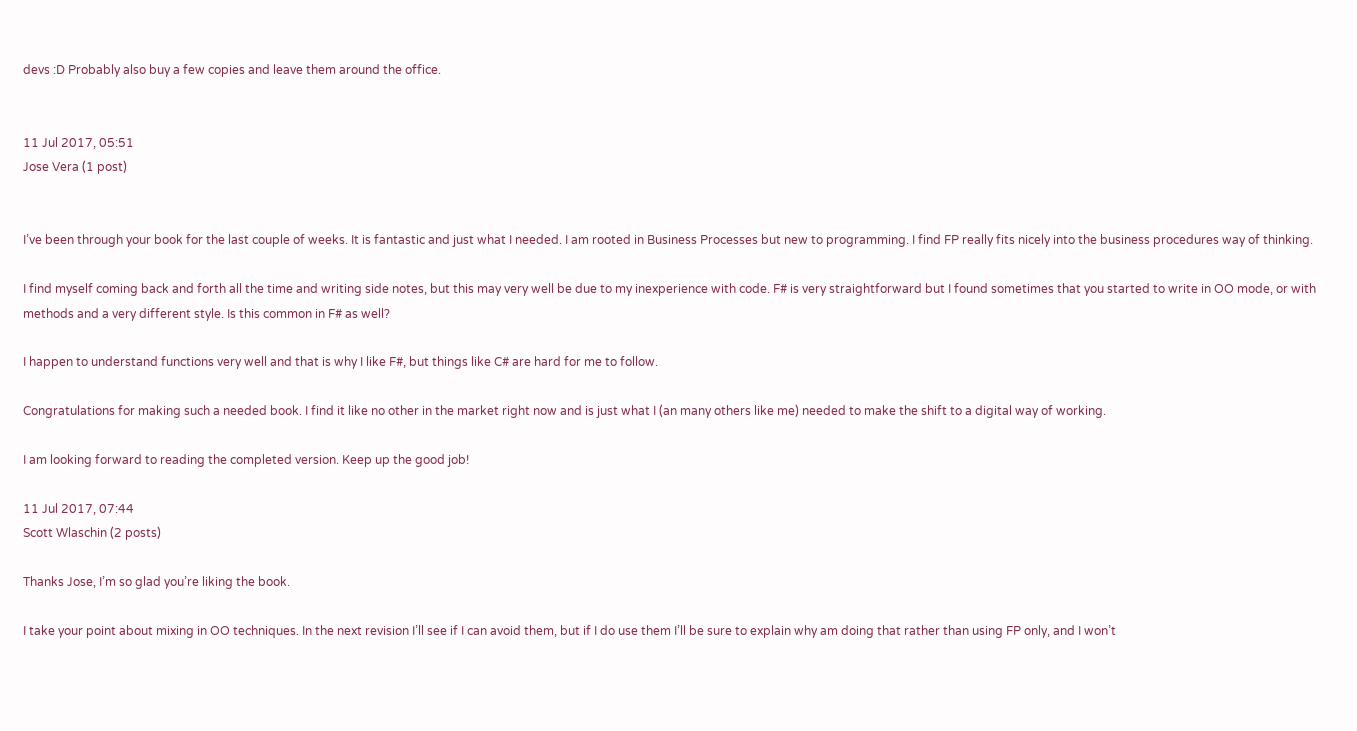devs :D Probably also buy a few copies and leave them around the office.


11 Jul 2017, 05:51
Jose Vera (1 post)


I’ve been through your book for the last couple of weeks. It is fantastic and just what I needed. I am rooted in Business Processes but new to programming. I find FP really fits nicely into the business procedures way of thinking.

I find myself coming back and forth all the time and writing side notes, but this may very well be due to my inexperience with code. F# is very straightforward but I found sometimes that you started to write in OO mode, or with methods and a very different style. Is this common in F# as well?

I happen to understand functions very well and that is why I like F#, but things like C# are hard for me to follow.

Congratulations for making such a needed book. I find it like no other in the market right now and is just what I (an many others like me) needed to make the shift to a digital way of working.

I am looking forward to reading the completed version. Keep up the good job!

11 Jul 2017, 07:44
Scott Wlaschin (2 posts)

Thanks Jose, I’m so glad you’re liking the book.

I take your point about mixing in OO techniques. In the next revision I’ll see if I can avoid them, but if I do use them I’ll be sure to explain why am doing that rather than using FP only, and I won’t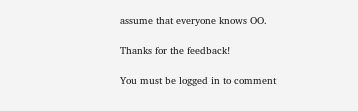assume that everyone knows OO.

Thanks for the feedback!

You must be logged in to comment